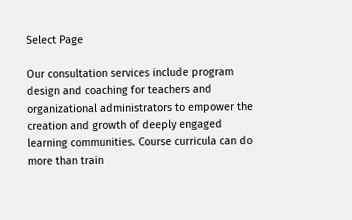Select Page

Our consultation services include program design and coaching for teachers and organizational administrators to empower the creation and growth of deeply engaged learning communities. Course curricula can do more than train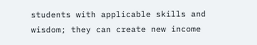students with applicable skills and wisdom; they can create new income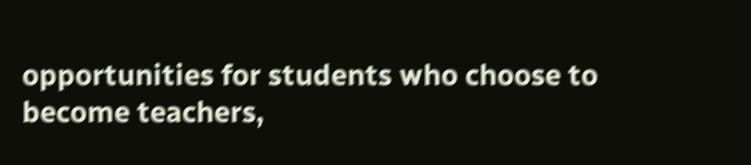opportunities for students who choose to become teachers,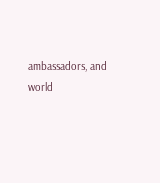ambassadors, and world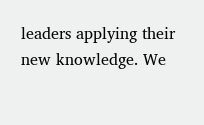leaders applying their new knowledge. We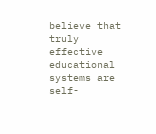believe that truly effective educational systems are self-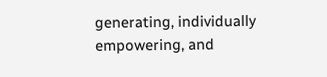generating, individually empowering, and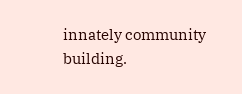innately community building.